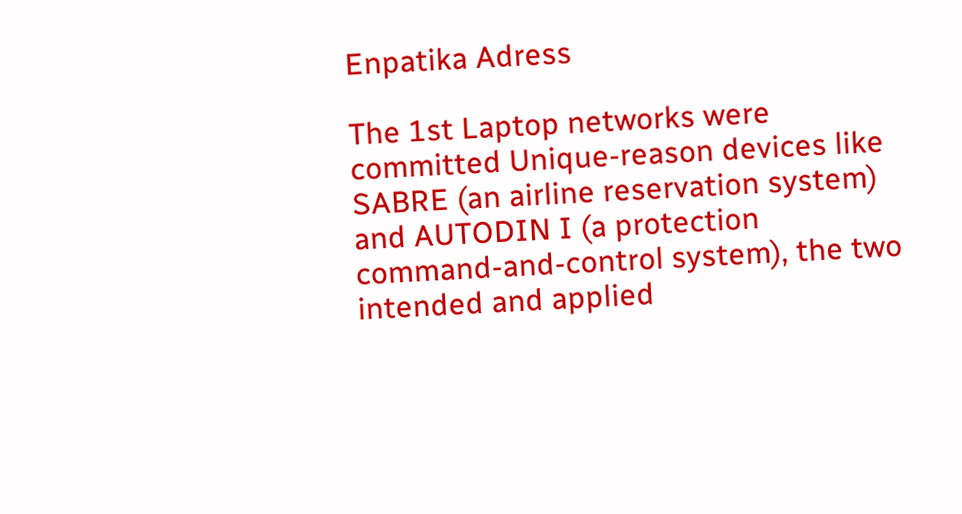Enpatika Adress

The 1st Laptop networks were committed Unique-reason devices like SABRE (an airline reservation system) and AUTODIN I (a protection command-and-control system), the two intended and applied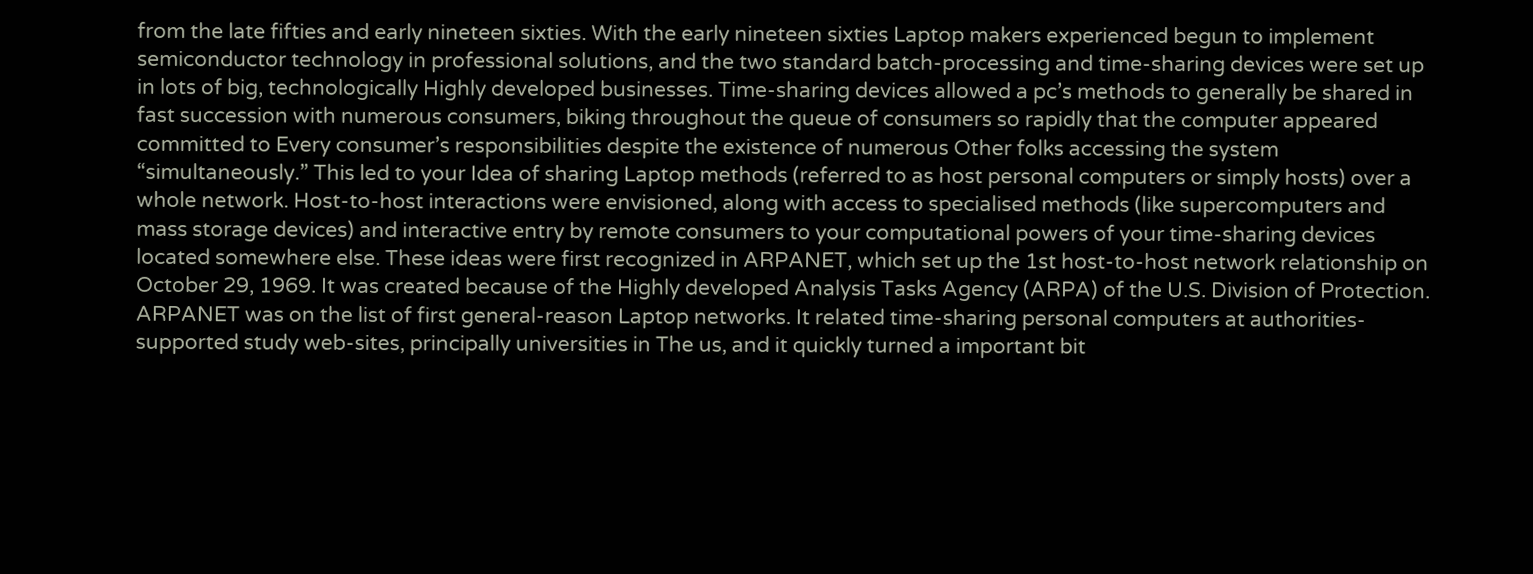from the late fifties and early nineteen sixties. With the early nineteen sixties Laptop makers experienced begun to implement semiconductor technology in professional solutions, and the two standard batch-processing and time-sharing devices were set up in lots of big, technologically Highly developed businesses. Time-sharing devices allowed a pc’s methods to generally be shared in fast succession with numerous consumers, biking throughout the queue of consumers so rapidly that the computer appeared committed to Every consumer’s responsibilities despite the existence of numerous Other folks accessing the system “simultaneously.” This led to your Idea of sharing Laptop methods (referred to as host personal computers or simply hosts) over a whole network. Host-to-host interactions were envisioned, along with access to specialised methods (like supercomputers and mass storage devices) and interactive entry by remote consumers to your computational powers of your time-sharing devices located somewhere else. These ideas were first recognized in ARPANET, which set up the 1st host-to-host network relationship on October 29, 1969. It was created because of the Highly developed Analysis Tasks Agency (ARPA) of the U.S. Division of Protection. ARPANET was on the list of first general-reason Laptop networks. It related time-sharing personal computers at authorities-supported study web-sites, principally universities in The us, and it quickly turned a important bit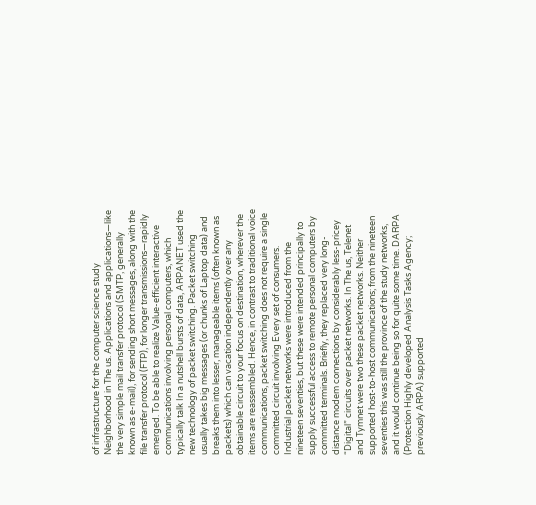of infrastructure for the computer science study Neighborhood in The us. Applications and applications—like the very simple mail transfer protocol (SMTP, generally known as e-mail), for sending short messages, along with the file transfer protocol (FTP), for longer transmissions—rapidly emerged. To be able to realize Value-efficient interactive communications involving personal computers, which typically talk In a nutshell bursts of data, ARPANET used the new technology of packet switching. Packet switching usually takes big messages (or chunks of Laptop data) and breaks them into lesser, manageable items (often known as packets) which can vacation independently over any obtainable circuit to your focus on destination, wherever the items are reassembled. Hence, in contrast to traditional voice communications, packet switching does not require a single committed circuit involving Every set of consumers. Industrial packet networks were introduced from the nineteen seventies, but these were intended principally to supply successful access to remote personal computers by committed terminals. Briefly, they replaced very long-distance modem connections by considerably less-pricey “Digital” circuits over packet networks. In The us, Telenet and Tymnet were two these packet networks. Neither supported host-to-host communications; from the nineteen seventies this was still the province of the study networks, and it would continue being so for quite some time. DARPA (Protection Highly developed Analysis Tasks Agency; previously ARPA) supported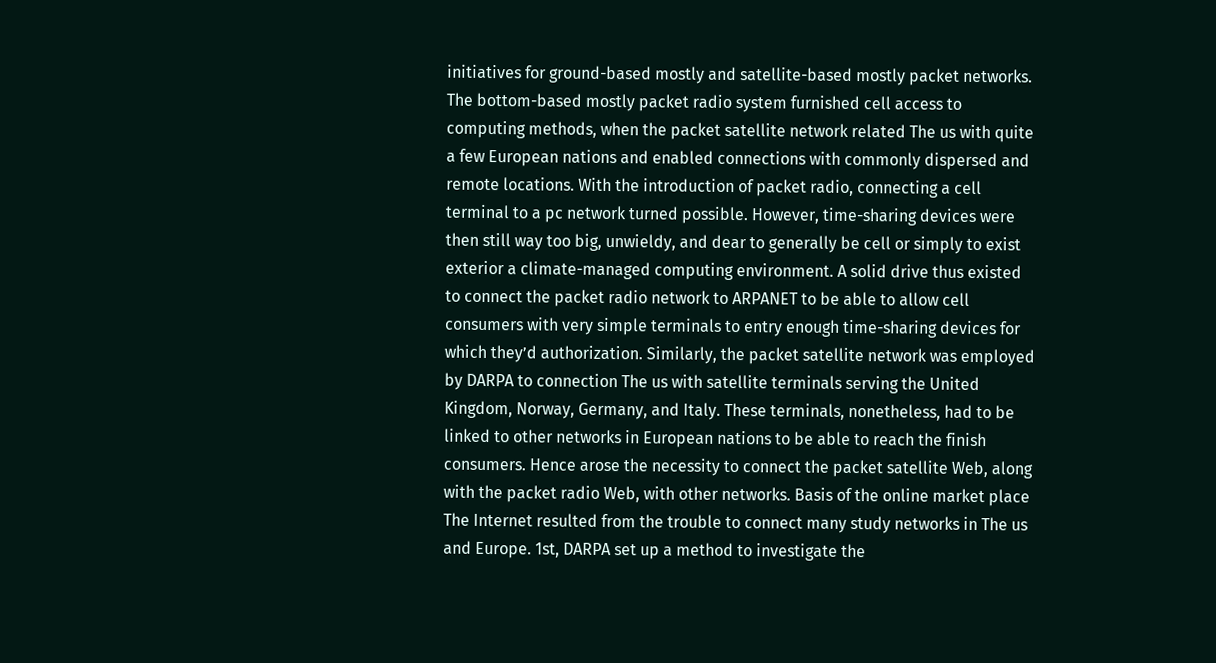initiatives for ground-based mostly and satellite-based mostly packet networks. The bottom-based mostly packet radio system furnished cell access to computing methods, when the packet satellite network related The us with quite a few European nations and enabled connections with commonly dispersed and remote locations. With the introduction of packet radio, connecting a cell terminal to a pc network turned possible. However, time-sharing devices were then still way too big, unwieldy, and dear to generally be cell or simply to exist exterior a climate-managed computing environment. A solid drive thus existed to connect the packet radio network to ARPANET to be able to allow cell consumers with very simple terminals to entry enough time-sharing devices for which they’d authorization. Similarly, the packet satellite network was employed by DARPA to connection The us with satellite terminals serving the United Kingdom, Norway, Germany, and Italy. These terminals, nonetheless, had to be linked to other networks in European nations to be able to reach the finish consumers. Hence arose the necessity to connect the packet satellite Web, along with the packet radio Web, with other networks. Basis of the online market place The Internet resulted from the trouble to connect many study networks in The us and Europe. 1st, DARPA set up a method to investigate the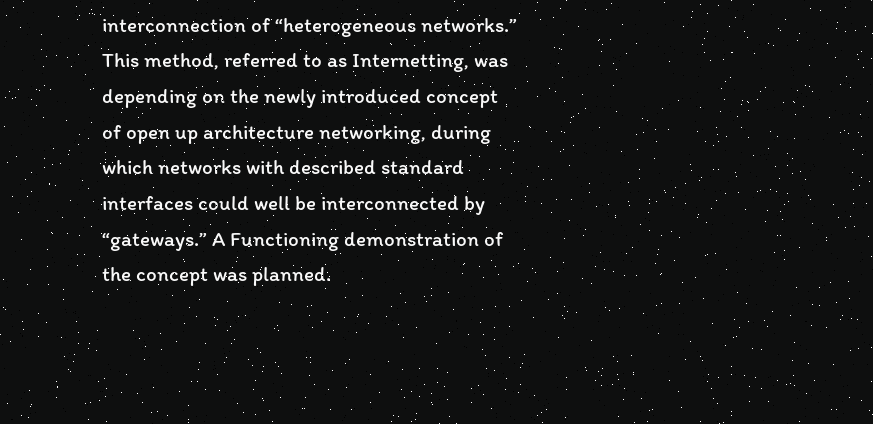interconnection of “heterogeneous networks.” This method, referred to as Internetting, was depending on the newly introduced concept of open up architecture networking, during which networks with described standard interfaces could well be interconnected by “gateways.” A Functioning demonstration of the concept was planned.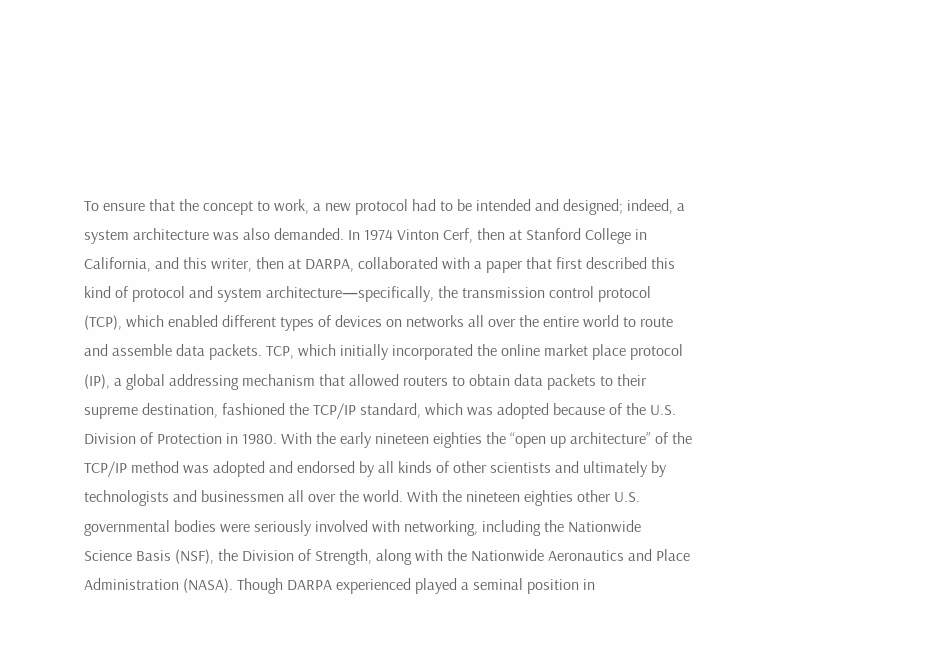To ensure that the concept to work, a new protocol had to be intended and designed; indeed, a system architecture was also demanded. In 1974 Vinton Cerf, then at Stanford College in California, and this writer, then at DARPA, collaborated with a paper that first described this kind of protocol and system architecture—specifically, the transmission control protocol (TCP), which enabled different types of devices on networks all over the entire world to route and assemble data packets. TCP, which initially incorporated the online market place protocol (IP), a global addressing mechanism that allowed routers to obtain data packets to their supreme destination, fashioned the TCP/IP standard, which was adopted because of the U.S. Division of Protection in 1980. With the early nineteen eighties the “open up architecture” of the TCP/IP method was adopted and endorsed by all kinds of other scientists and ultimately by technologists and businessmen all over the world. With the nineteen eighties other U.S. governmental bodies were seriously involved with networking, including the Nationwide Science Basis (NSF), the Division of Strength, along with the Nationwide Aeronautics and Place Administration (NASA). Though DARPA experienced played a seminal position in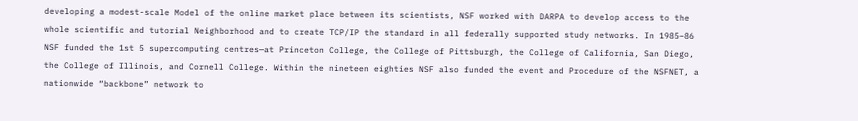developing a modest-scale Model of the online market place between its scientists, NSF worked with DARPA to develop access to the whole scientific and tutorial Neighborhood and to create TCP/IP the standard in all federally supported study networks. In 1985–86 NSF funded the 1st 5 supercomputing centres—at Princeton College, the College of Pittsburgh, the College of California, San Diego, the College of Illinois, and Cornell College. Within the nineteen eighties NSF also funded the event and Procedure of the NSFNET, a nationwide “backbone” network to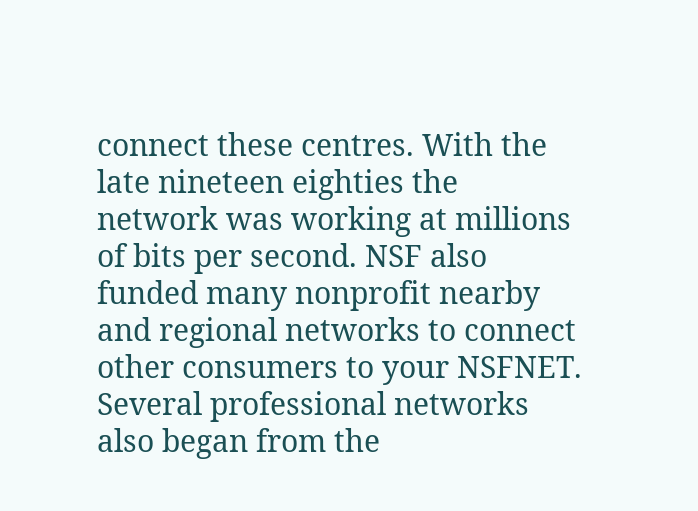connect these centres. With the late nineteen eighties the network was working at millions of bits per second. NSF also funded many nonprofit nearby and regional networks to connect other consumers to your NSFNET. Several professional networks also began from the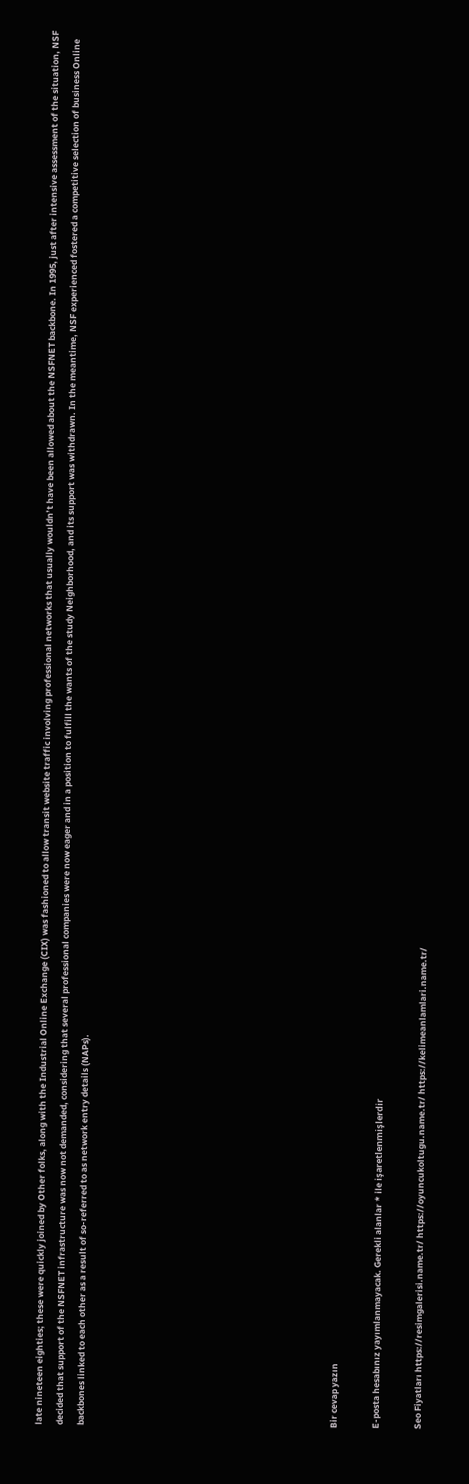late nineteen eighties; these were quickly joined by Other folks, along with the Industrial Online Exchange (CIX) was fashioned to allow transit website traffic involving professional networks that usually wouldn’t have been allowed about the NSFNET backbone. In 1995, just after intensive assessment of the situation, NSF decided that support of the NSFNET infrastructure was now not demanded, considering that several professional companies were now eager and in a position to fulfill the wants of the study Neighborhood, and its support was withdrawn. In the meantime, NSF experienced fostered a competitive selection of business Online backbones linked to each other as a result of so-referred to as network entry details (NAPs).











Bir cevap yazın

E-posta hesabınız yayımlanmayacak. Gerekli alanlar * ile işaretlenmişlerdir

Seo Fiyatları https://resimgalerisi.name.tr/ https://oyuncukoltugu.name.tr/ https://kelimeanlamlari.name.tr/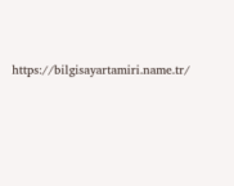https://bilgisayartamiri.name.tr/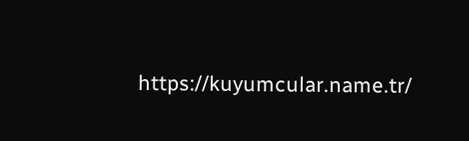https://kuyumcular.name.tr/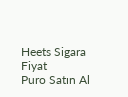Heets Sigara Fiyat
Puro Satın Al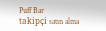Puff Bar
takipçi satın alma